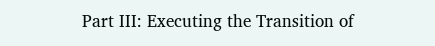Part III: Executing the Transition of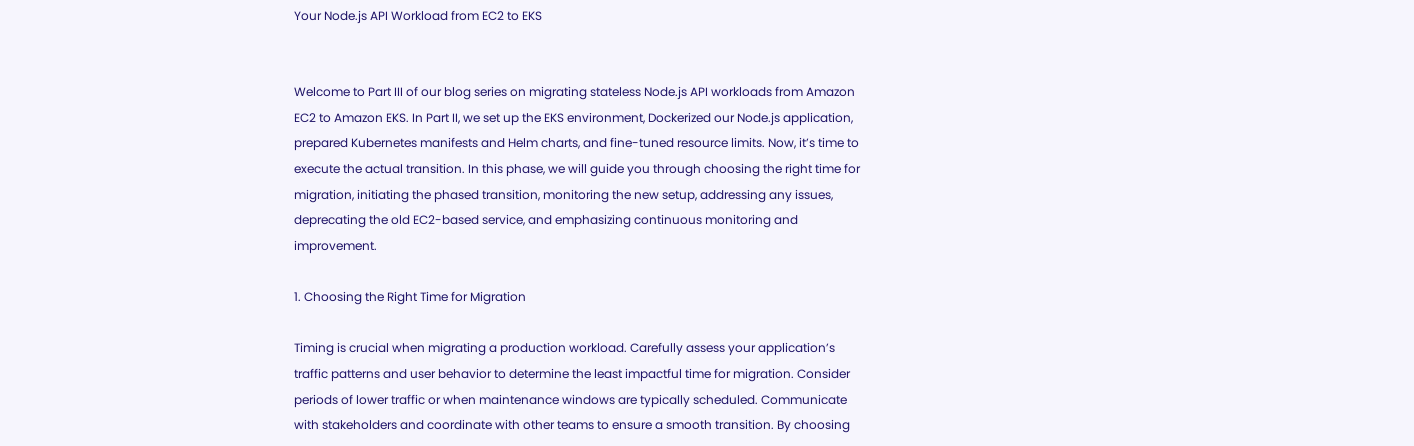Your Node.js API Workload from EC2 to EKS


Welcome to Part III of our blog series on migrating stateless Node.js API workloads from Amazon EC2 to Amazon EKS. In Part II, we set up the EKS environment, Dockerized our Node.js application, prepared Kubernetes manifests and Helm charts, and fine-tuned resource limits. Now, it’s time to execute the actual transition. In this phase, we will guide you through choosing the right time for migration, initiating the phased transition, monitoring the new setup, addressing any issues, deprecating the old EC2-based service, and emphasizing continuous monitoring and improvement.

1. Choosing the Right Time for Migration

Timing is crucial when migrating a production workload. Carefully assess your application’s traffic patterns and user behavior to determine the least impactful time for migration. Consider periods of lower traffic or when maintenance windows are typically scheduled. Communicate with stakeholders and coordinate with other teams to ensure a smooth transition. By choosing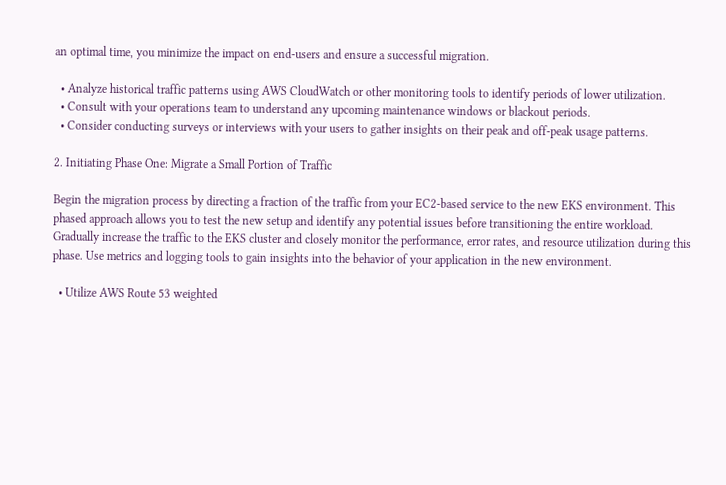an optimal time, you minimize the impact on end-users and ensure a successful migration.

  • Analyze historical traffic patterns using AWS CloudWatch or other monitoring tools to identify periods of lower utilization.
  • Consult with your operations team to understand any upcoming maintenance windows or blackout periods.
  • Consider conducting surveys or interviews with your users to gather insights on their peak and off-peak usage patterns.

2. Initiating Phase One: Migrate a Small Portion of Traffic

Begin the migration process by directing a fraction of the traffic from your EC2-based service to the new EKS environment. This phased approach allows you to test the new setup and identify any potential issues before transitioning the entire workload. Gradually increase the traffic to the EKS cluster and closely monitor the performance, error rates, and resource utilization during this phase. Use metrics and logging tools to gain insights into the behavior of your application in the new environment.

  • Utilize AWS Route 53 weighted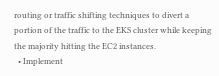routing or traffic shifting techniques to divert a portion of the traffic to the EKS cluster while keeping the majority hitting the EC2 instances.
  • Implement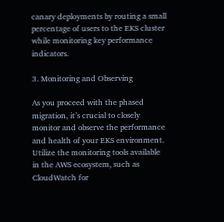canary deployments by routing a small percentage of users to the EKS cluster while monitoring key performance indicators.

3. Monitoring and Observing

As you proceed with the phased migration, it’s crucial to closely monitor and observe the performance and health of your EKS environment. Utilize the monitoring tools available in the AWS ecosystem, such as CloudWatch for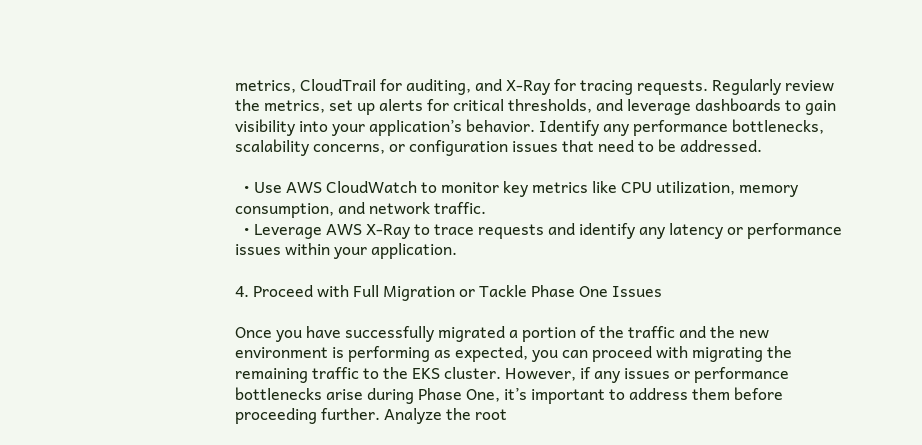metrics, CloudTrail for auditing, and X-Ray for tracing requests. Regularly review the metrics, set up alerts for critical thresholds, and leverage dashboards to gain visibility into your application’s behavior. Identify any performance bottlenecks, scalability concerns, or configuration issues that need to be addressed.

  • Use AWS CloudWatch to monitor key metrics like CPU utilization, memory consumption, and network traffic.
  • Leverage AWS X-Ray to trace requests and identify any latency or performance issues within your application.

4. Proceed with Full Migration or Tackle Phase One Issues

Once you have successfully migrated a portion of the traffic and the new environment is performing as expected, you can proceed with migrating the remaining traffic to the EKS cluster. However, if any issues or performance bottlenecks arise during Phase One, it’s important to address them before proceeding further. Analyze the root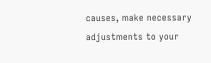causes, make necessary adjustments to your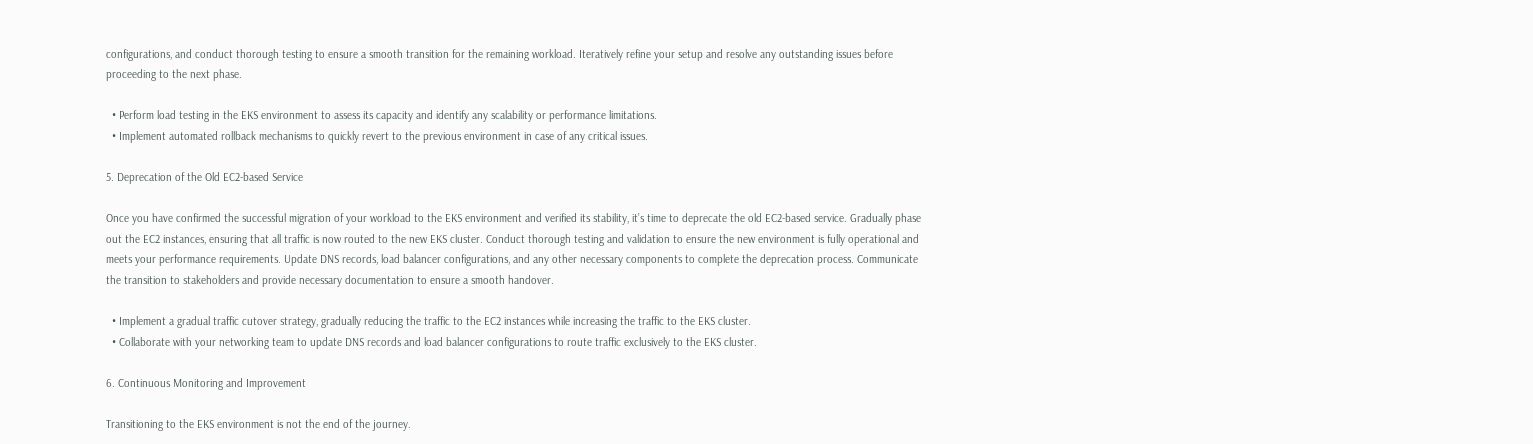configurations, and conduct thorough testing to ensure a smooth transition for the remaining workload. Iteratively refine your setup and resolve any outstanding issues before proceeding to the next phase.

  • Perform load testing in the EKS environment to assess its capacity and identify any scalability or performance limitations.
  • Implement automated rollback mechanisms to quickly revert to the previous environment in case of any critical issues.

5. Deprecation of the Old EC2-based Service

Once you have confirmed the successful migration of your workload to the EKS environment and verified its stability, it’s time to deprecate the old EC2-based service. Gradually phase out the EC2 instances, ensuring that all traffic is now routed to the new EKS cluster. Conduct thorough testing and validation to ensure the new environment is fully operational and meets your performance requirements. Update DNS records, load balancer configurations, and any other necessary components to complete the deprecation process. Communicate the transition to stakeholders and provide necessary documentation to ensure a smooth handover.

  • Implement a gradual traffic cutover strategy, gradually reducing the traffic to the EC2 instances while increasing the traffic to the EKS cluster.
  • Collaborate with your networking team to update DNS records and load balancer configurations to route traffic exclusively to the EKS cluster.

6. Continuous Monitoring and Improvement

Transitioning to the EKS environment is not the end of the journey.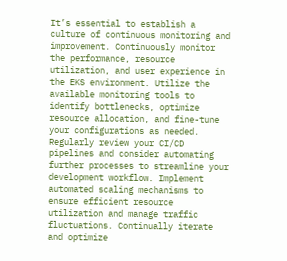It’s essential to establish a culture of continuous monitoring and improvement. Continuously monitor the performance, resource utilization, and user experience in the EKS environment. Utilize the available monitoring tools to identify bottlenecks, optimize resource allocation, and fine-tune your configurations as needed. Regularly review your CI/CD pipelines and consider automating further processes to streamline your development workflow. Implement automated scaling mechanisms to ensure efficient resource utilization and manage traffic fluctuations. Continually iterate and optimize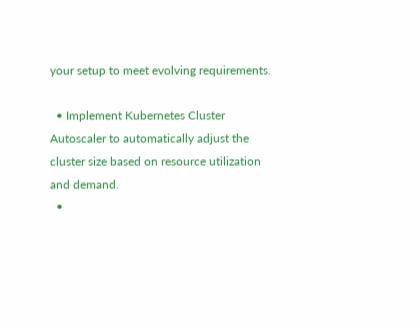your setup to meet evolving requirements.

  • Implement Kubernetes Cluster Autoscaler to automatically adjust the cluster size based on resource utilization and demand.
  •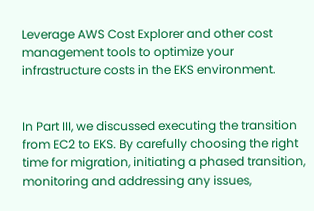Leverage AWS Cost Explorer and other cost management tools to optimize your infrastructure costs in the EKS environment.


In Part III, we discussed executing the transition from EC2 to EKS. By carefully choosing the right time for migration, initiating a phased transition, monitoring and addressing any issues,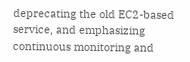deprecating the old EC2-based service, and emphasizing continuous monitoring and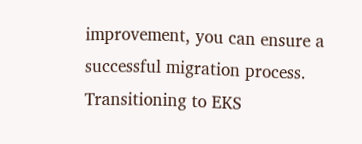improvement, you can ensure a successful migration process. Transitioning to EKS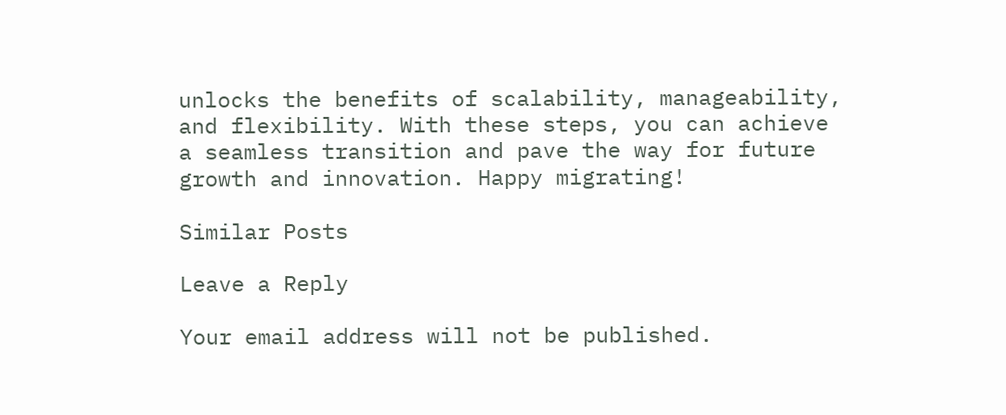unlocks the benefits of scalability, manageability, and flexibility. With these steps, you can achieve a seamless transition and pave the way for future growth and innovation. Happy migrating!

Similar Posts

Leave a Reply

Your email address will not be published.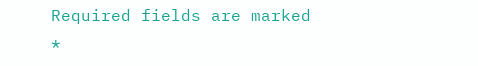Required fields are marked *